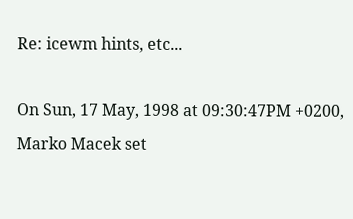Re: icewm hints, etc...

On Sun, 17 May, 1998 at 09:30:47PM +0200, Marko Macek set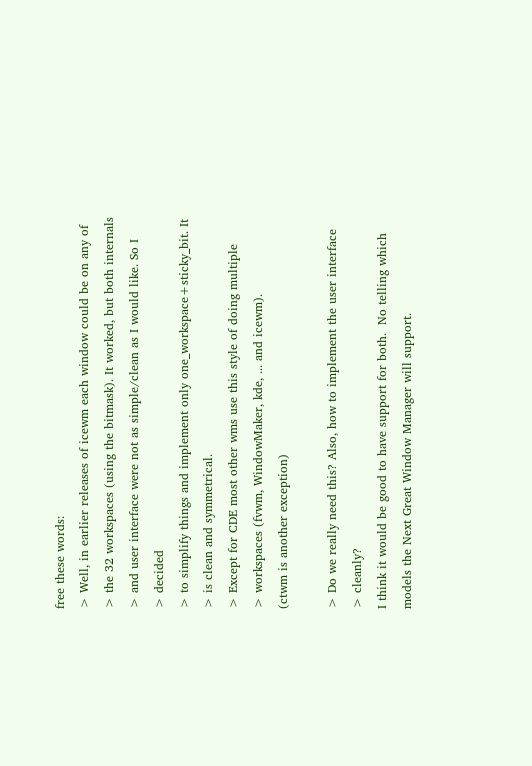free these words:
> Well, in earlier releases of icewm each window could be on any of
> the 32 workspaces (using the bitmask). It worked, but both internals
> and user interface were not as simple/clean as I would like. So I
> decided
> to simplify things and implement only one_workspace+sticky_bit. It
> is clean and symmetrical.
> Except for CDE most other wms use this style of doing multiple
> workspaces (fvwm, WindowMaker, kde, ... and icewm).
(ctwm is another exception)

> Do we really need this? Also, how to implement the user interface
> cleanly?
I think it would be good to have support for both.  No telling which
models the Next Great Window Manager will support.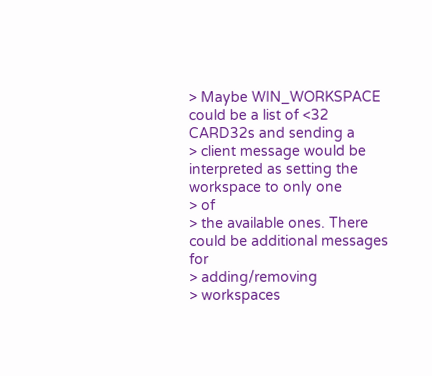> Maybe WIN_WORKSPACE could be a list of <32 CARD32s and sending a
> client message would be interpreted as setting the workspace to only one
> of
> the available ones. There could be additional messages for
> adding/removing
> workspaces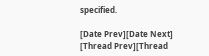specified.

[Date Prev][Date Next]   [Thread Prev][Thread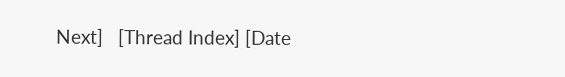Next]   [Thread Index] [Date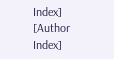Index] [Author Index]